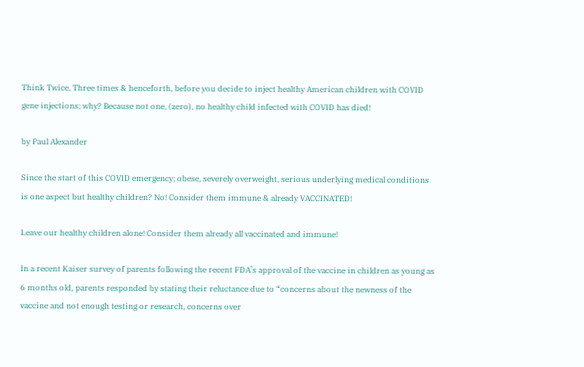Think Twice, Three times & henceforth, before you decide to inject healthy American children with COVID gene injections; why? Because not one, (zero), no healthy child infected with COVID has died!

by Paul Alexander

Since the start of this COVID emergency; obese, severely overweight, serious underlying medical conditions is one aspect but healthy children? No! Consider them immune & already VACCINATED!

Leave our healthy children alone! Consider them already all vaccinated and immune!

In a recent Kaiser survey of parents following the recent FDA’s approval of the vaccine in children as young as 6 months old, parents responded by stating their reluctance due to “concerns about the newness of the vaccine and not enough testing or research, concerns over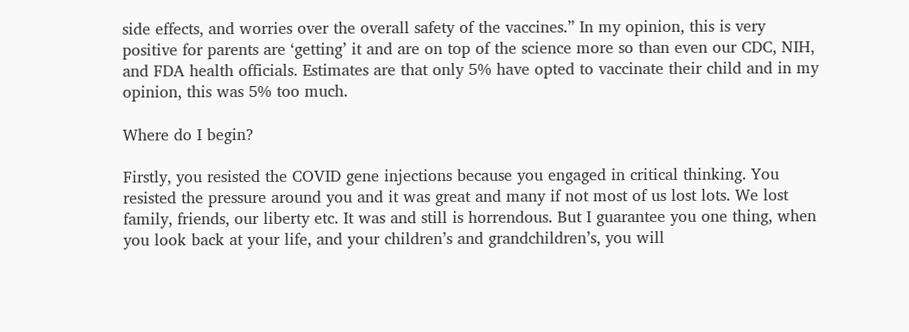side effects, and worries over the overall safety of the vaccines.” In my opinion, this is very positive for parents are ‘getting’ it and are on top of the science more so than even our CDC, NIH, and FDA health officials. Estimates are that only 5% have opted to vaccinate their child and in my opinion, this was 5% too much.

Where do I begin?

Firstly, you resisted the COVID gene injections because you engaged in critical thinking. You resisted the pressure around you and it was great and many if not most of us lost lots. We lost family, friends, our liberty etc. It was and still is horrendous. But I guarantee you one thing, when you look back at your life, and your children’s and grandchildren’s, you will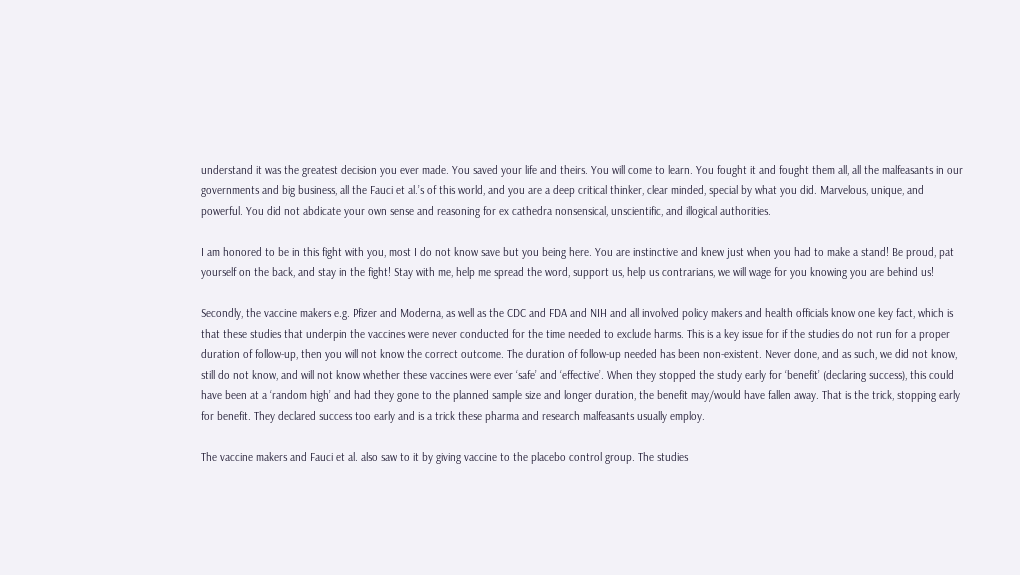understand it was the greatest decision you ever made. You saved your life and theirs. You will come to learn. You fought it and fought them all, all the malfeasants in our governments and big business, all the Fauci et al.’s of this world, and you are a deep critical thinker, clear minded, special by what you did. Marvelous, unique, and powerful. You did not abdicate your own sense and reasoning for ex cathedra nonsensical, unscientific, and illogical authorities.

I am honored to be in this fight with you, most I do not know save but you being here. You are instinctive and knew just when you had to make a stand! Be proud, pat yourself on the back, and stay in the fight! Stay with me, help me spread the word, support us, help us contrarians, we will wage for you knowing you are behind us!

Secondly, the vaccine makers e.g. Pfizer and Moderna, as well as the CDC and FDA and NIH and all involved policy makers and health officials know one key fact, which is that these studies that underpin the vaccines were never conducted for the time needed to exclude harms. This is a key issue for if the studies do not run for a proper duration of follow-up, then you will not know the correct outcome. The duration of follow-up needed has been non-existent. Never done, and as such, we did not know, still do not know, and will not know whether these vaccines were ever ‘safe’ and ‘effective’. When they stopped the study early for ‘benefit’ (declaring success), this could have been at a ‘random high’ and had they gone to the planned sample size and longer duration, the benefit may/would have fallen away. That is the trick, stopping early for benefit. They declared success too early and is a trick these pharma and research malfeasants usually employ.

The vaccine makers and Fauci et al. also saw to it by giving vaccine to the placebo control group. The studies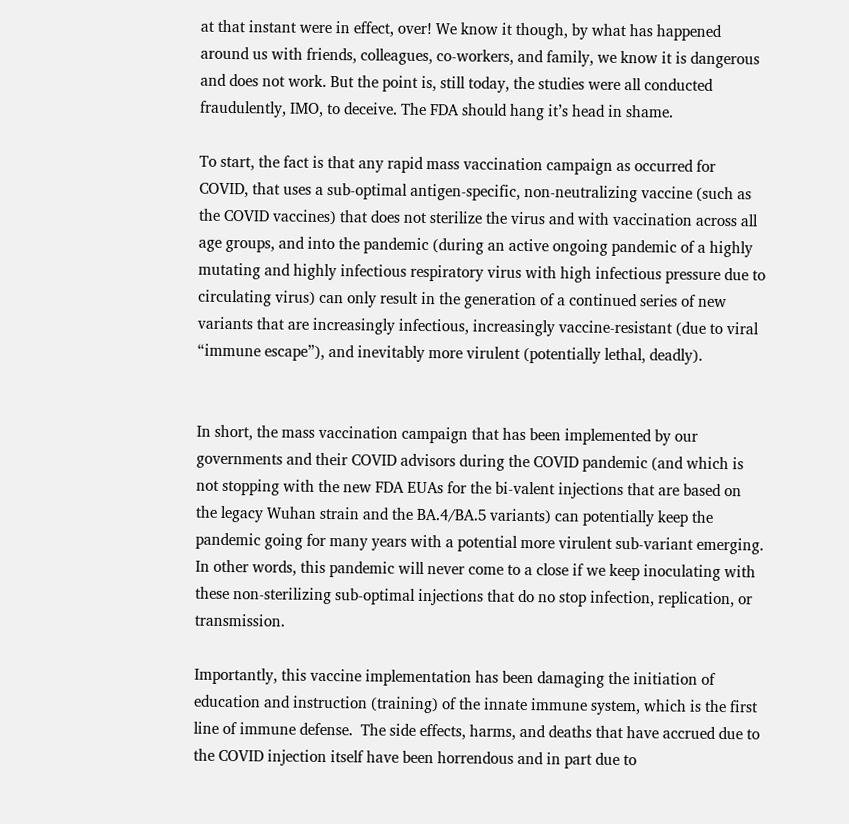at that instant were in effect, over! We know it though, by what has happened around us with friends, colleagues, co-workers, and family, we know it is dangerous and does not work. But the point is, still today, the studies were all conducted fraudulently, IMO, to deceive. The FDA should hang it’s head in shame.

To start, the fact is that any rapid mass vaccination campaign as occurred for COVID, that uses a sub-optimal antigen-specific, non-neutralizing vaccine (such as the COVID vaccines) that does not sterilize the virus and with vaccination across all age groups, and into the pandemic (during an active ongoing pandemic of a highly mutating and highly infectious respiratory virus with high infectious pressure due to circulating virus) can only result in the generation of a continued series of new variants that are increasingly infectious, increasingly vaccine-resistant (due to viral “immune escape”), and inevitably more virulent (potentially lethal, deadly).


In short, the mass vaccination campaign that has been implemented by our governments and their COVID advisors during the COVID pandemic (and which is not stopping with the new FDA EUAs for the bi-valent injections that are based on the legacy Wuhan strain and the BA.4/BA.5 variants) can potentially keep the pandemic going for many years with a potential more virulent sub-variant emerging. In other words, this pandemic will never come to a close if we keep inoculating with these non-sterilizing sub-optimal injections that do no stop infection, replication, or transmission.

Importantly, this vaccine implementation has been damaging the initiation of education and instruction (training) of the innate immune system, which is the first line of immune defense.  The side effects, harms, and deaths that have accrued due to the COVID injection itself have been horrendous and in part due to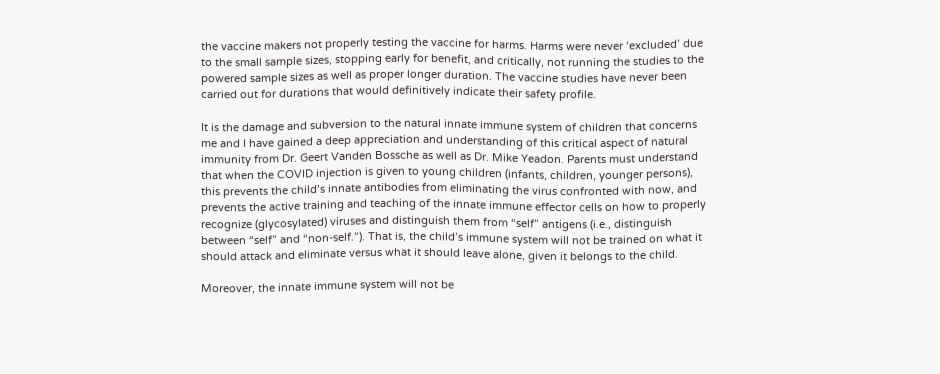the vaccine makers not properly testing the vaccine for harms. Harms were never ‘excluded’ due to the small sample sizes, stopping early for benefit, and critically, not running the studies to the powered sample sizes as well as proper longer duration. The vaccine studies have never been carried out for durations that would definitively indicate their safety profile.

It is the damage and subversion to the natural innate immune system of children that concerns me and I have gained a deep appreciation and understanding of this critical aspect of natural immunity from Dr. Geert Vanden Bossche as well as Dr. Mike Yeadon. Parents must understand that when the COVID injection is given to young children (infants, children, younger persons), this prevents the child’s innate antibodies from eliminating the virus confronted with now, and prevents the active training and teaching of the innate immune effector cells on how to properly recognize (glycosylated) viruses and distinguish them from “self” antigens (i.e., distinguish between “self” and “non-self.”). That is, the child’s immune system will not be trained on what it should attack and eliminate versus what it should leave alone, given it belongs to the child.

Moreover, the innate immune system will not be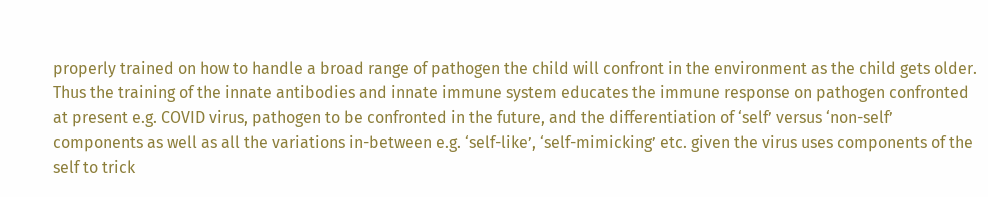properly trained on how to handle a broad range of pathogen the child will confront in the environment as the child gets older. Thus the training of the innate antibodies and innate immune system educates the immune response on pathogen confronted at present e.g. COVID virus, pathogen to be confronted in the future, and the differentiation of ‘self’ versus ‘non-self’ components as well as all the variations in-between e.g. ‘self-like’, ‘self-mimicking’ etc. given the virus uses components of the self to trick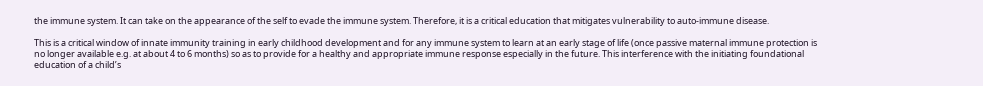the immune system. It can take on the appearance of the self to evade the immune system. Therefore, it is a critical education that mitigates vulnerability to auto-immune disease.

This is a critical window of innate immunity training in early childhood development and for any immune system to learn at an early stage of life (once passive maternal immune protection is no longer available e.g. at about 4 to 6 months) so as to provide for a healthy and appropriate immune response especially in the future. This interference with the initiating foundational education of a child’s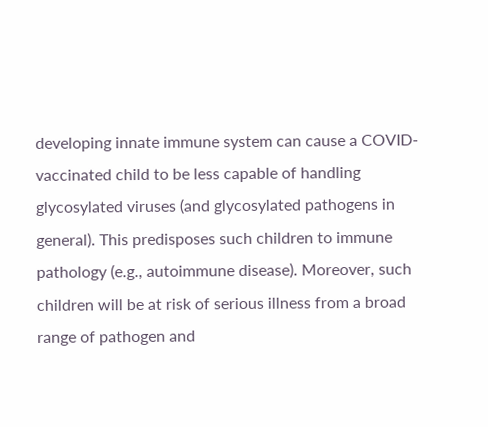developing innate immune system can cause a COVID-vaccinated child to be less capable of handling glycosylated viruses (and glycosylated pathogens in general). This predisposes such children to immune pathology (e.g., autoimmune disease). Moreover, such children will be at risk of serious illness from a broad range of pathogen and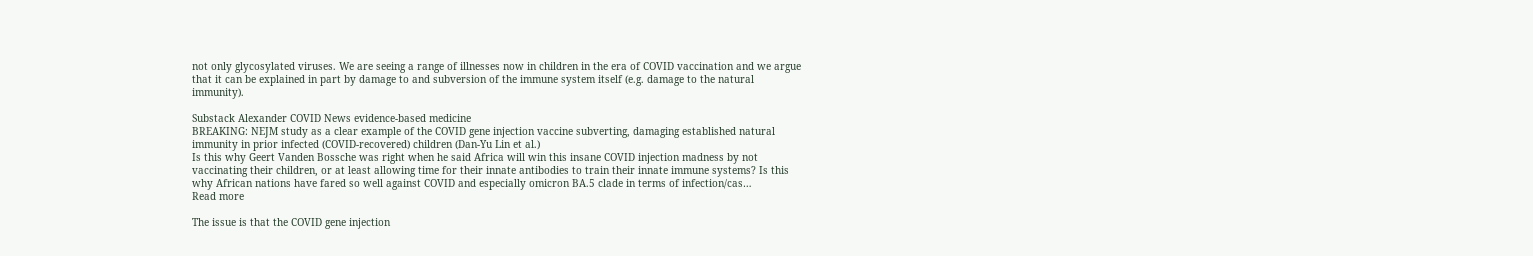not only glycosylated viruses. We are seeing a range of illnesses now in children in the era of COVID vaccination and we argue that it can be explained in part by damage to and subversion of the immune system itself (e.g. damage to the natural immunity).

Substack Alexander COVID News evidence-based medicine
BREAKING: NEJM study as a clear example of the COVID gene injection vaccine subverting, damaging established natural immunity in prior infected (COVID-recovered) children (Dan-Yu Lin et al.)
Is this why Geert Vanden Bossche was right when he said Africa will win this insane COVID injection madness by not vaccinating their children, or at least allowing time for their innate antibodies to train their innate immune systems? Is this why African nations have fared so well against COVID and especially omicron BA.5 clade in terms of infection/cas…
Read more

The issue is that the COVID gene injection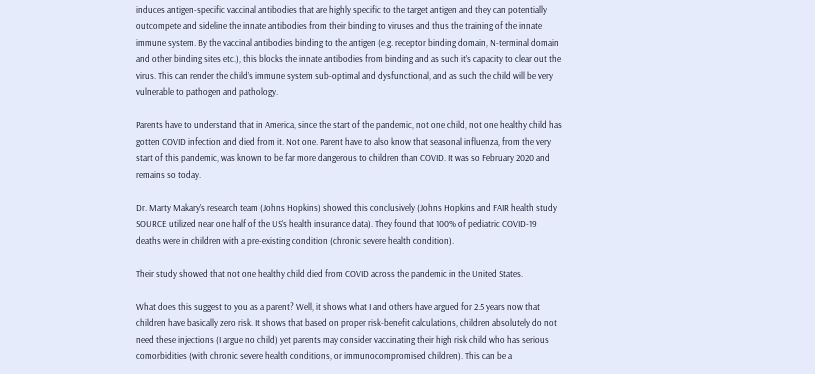induces antigen-specific vaccinal antibodies that are highly specific to the target antigen and they can potentially outcompete and sideline the innate antibodies from their binding to viruses and thus the training of the innate immune system. By the vaccinal antibodies binding to the antigen (e.g. receptor binding domain, N-terminal domain and other binding sites etc.), this blocks the innate antibodies from binding and as such it’s capacity to clear out the virus. This can render the child’s immune system sub-optimal and dysfunctional, and as such the child will be very vulnerable to pathogen and pathology.

Parents have to understand that in America, since the start of the pandemic, not one child, not one healthy child has gotten COVID infection and died from it. Not one. Parent have to also know that seasonal influenza, from the very start of this pandemic, was known to be far more dangerous to children than COVID. It was so February 2020 and remains so today.

Dr. Marty Makary’s research team (Johns Hopkins) showed this conclusively (Johns Hopkins and FAIR health study SOURCE utilized near one half of the US’s health insurance data). They found that 100% of pediatric COVID-19 deaths were in children with a pre-existing condition (chronic severe health condition).

Their study showed that not one healthy child died from COVID across the pandemic in the United States.

What does this suggest to you as a parent? Well, it shows what I and others have argued for 2.5 years now that children have basically zero risk. It shows that based on proper risk-benefit calculations, children absolutely do not need these injections (I argue no child) yet parents may consider vaccinating their high risk child who has serious comorbidities (with chronic severe health conditions, or immunocompromised children). This can be a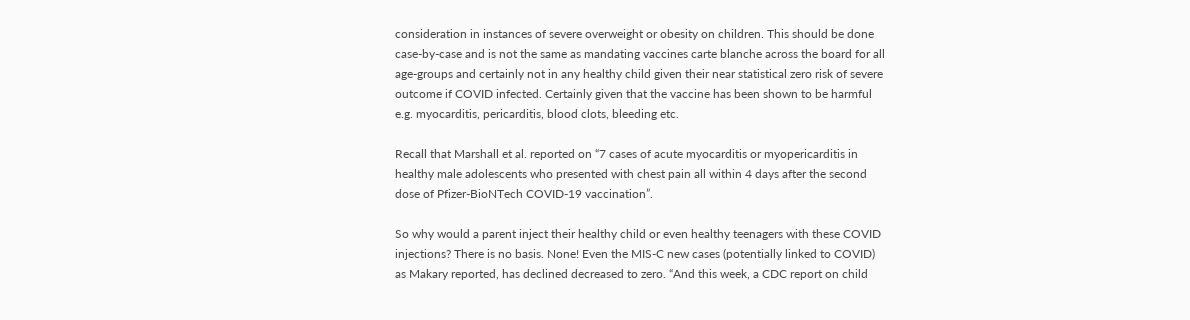consideration in instances of severe overweight or obesity on children. This should be done case-by-case and is not the same as mandating vaccines carte blanche across the board for all age-groups and certainly not in any healthy child given their near statistical zero risk of severe outcome if COVID infected. Certainly given that the vaccine has been shown to be harmful e.g. myocarditis, pericarditis, blood clots, bleeding etc.

Recall that Marshall et al. reported on “7 cases of acute myocarditis or myopericarditis in healthy male adolescents who presented with chest pain all within 4 days after the second dose of Pfizer-BioNTech COVID-19 vaccination”.

So why would a parent inject their healthy child or even healthy teenagers with these COVID injections? There is no basis. None! Even the MIS-C new cases (potentially linked to COVID) as Makary reported, has declined decreased to zero. “And this week, a CDC report on child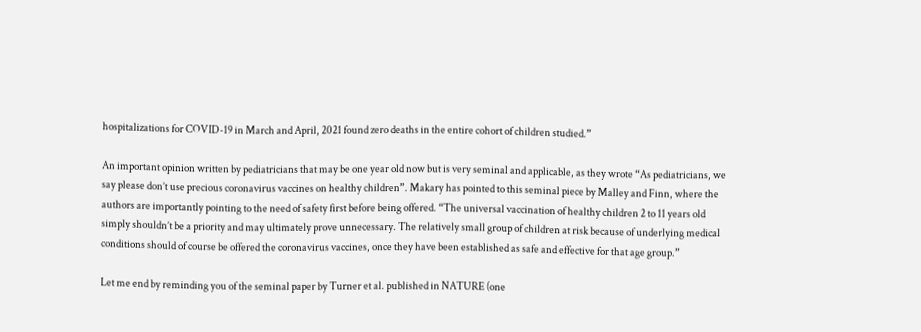hospitalizations for COVID-19 in March and April, 2021 found zero deaths in the entire cohort of children studied.”

An important opinion written by pediatricians that may be one year old now but is very seminal and applicable, as they wrote “As pediatricians, we say please don’t use precious coronavirus vaccines on healthy children”. Makary has pointed to this seminal piece by Malley and Finn, where the authors are importantly pointing to the need of safety first before being offered. “The universal vaccination of healthy children 2 to 11 years old simply shouldn’t be a priority and may ultimately prove unnecessary. The relatively small group of children at risk because of underlying medical conditions should of course be offered the coronavirus vaccines, once they have been established as safe and effective for that age group.”

Let me end by reminding you of the seminal paper by Turner et al. published in NATURE (one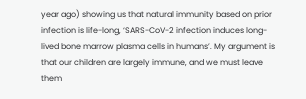year ago) showing us that natural immunity based on prior infection is life-long, ‘SARS-CoV-2 infection induces long-lived bone marrow plasma cells in humans’. My argument is that our children are largely immune, and we must leave them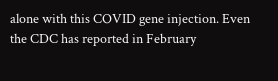alone with this COVID gene injection. Even the CDC has reported in February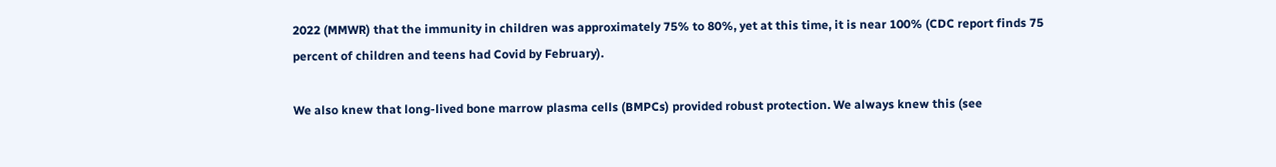2022 (MMWR) that the immunity in children was approximately 75% to 80%, yet at this time, it is near 100% (CDC report finds 75 percent of children and teens had Covid by February).

We also knew that long-lived bone marrow plasma cells (BMPCs) provided robust protection. We always knew this (see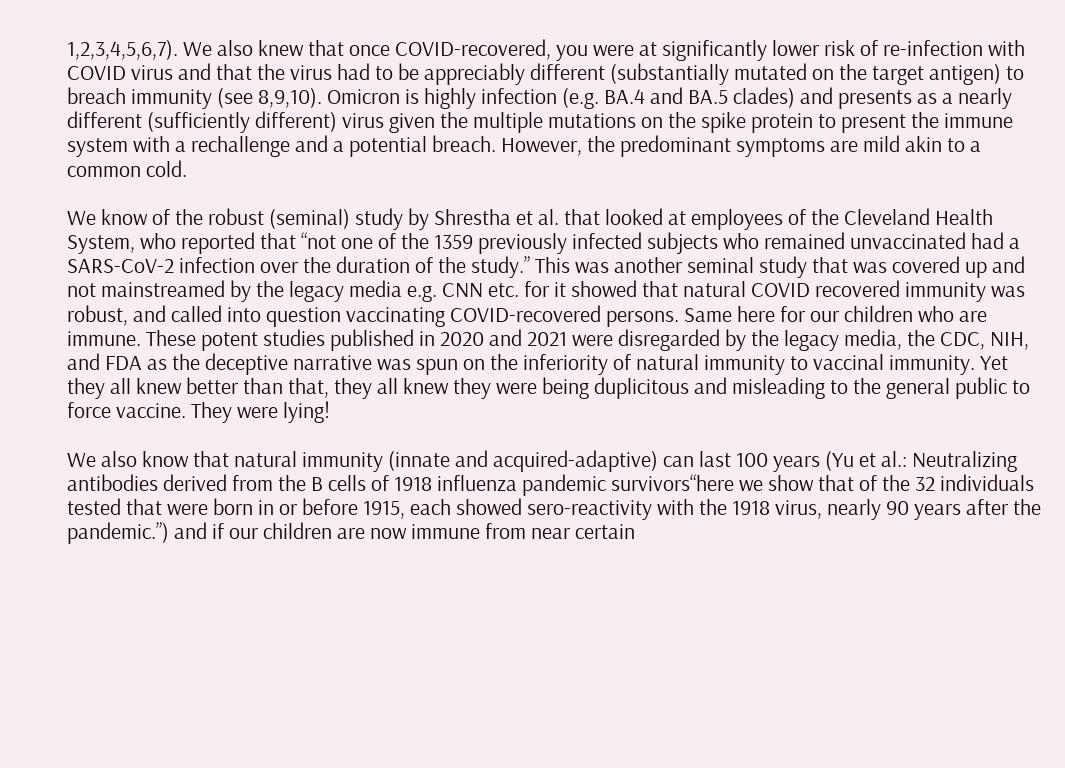1,2,3,4,5,6,7). We also knew that once COVID-recovered, you were at significantly lower risk of re-infection with COVID virus and that the virus had to be appreciably different (substantially mutated on the target antigen) to breach immunity (see 8,9,10). Omicron is highly infection (e.g. BA.4 and BA.5 clades) and presents as a nearly different (sufficiently different) virus given the multiple mutations on the spike protein to present the immune system with a rechallenge and a potential breach. However, the predominant symptoms are mild akin to a common cold.

We know of the robust (seminal) study by Shrestha et al. that looked at employees of the Cleveland Health System, who reported that “not one of the 1359 previously infected subjects who remained unvaccinated had a SARS-CoV-2 infection over the duration of the study.” This was another seminal study that was covered up and not mainstreamed by the legacy media e.g. CNN etc. for it showed that natural COVID recovered immunity was robust, and called into question vaccinating COVID-recovered persons. Same here for our children who are immune. These potent studies published in 2020 and 2021 were disregarded by the legacy media, the CDC, NIH, and FDA as the deceptive narrative was spun on the inferiority of natural immunity to vaccinal immunity. Yet they all knew better than that, they all knew they were being duplicitous and misleading to the general public to force vaccine. They were lying!

We also know that natural immunity (innate and acquired-adaptive) can last 100 years (Yu et al.: Neutralizing antibodies derived from the B cells of 1918 influenza pandemic survivors“here we show that of the 32 individuals tested that were born in or before 1915, each showed sero-reactivity with the 1918 virus, nearly 90 years after the pandemic.”) and if our children are now immune from near certain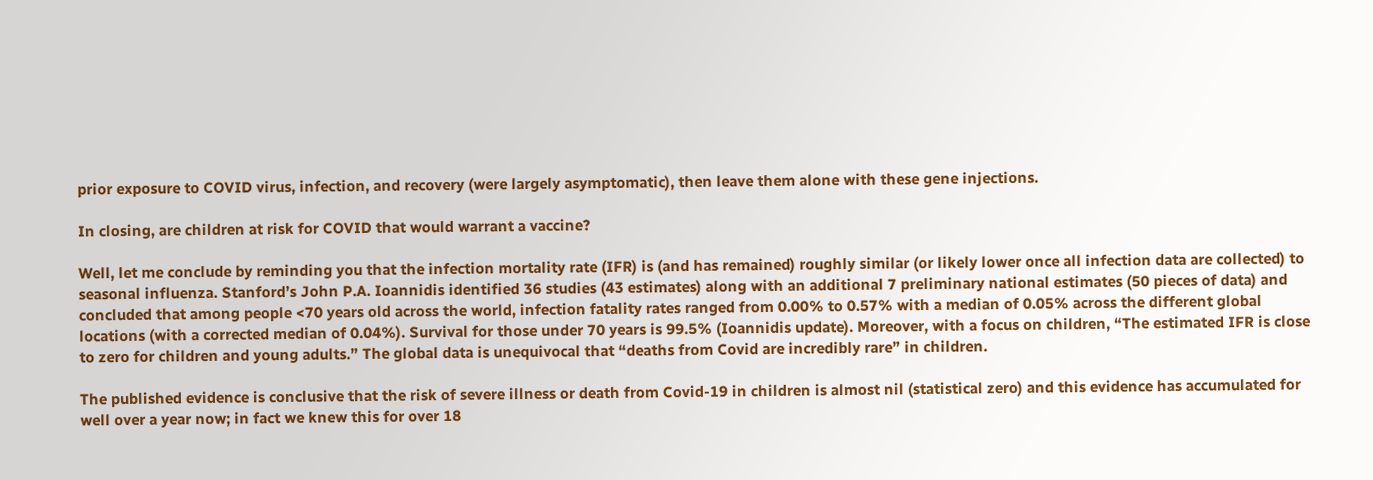prior exposure to COVID virus, infection, and recovery (were largely asymptomatic), then leave them alone with these gene injections.

In closing, are children at risk for COVID that would warrant a vaccine?

Well, let me conclude by reminding you that the infection mortality rate (IFR) is (and has remained) roughly similar (or likely lower once all infection data are collected) to seasonal influenza. Stanford’s John P.A. Ioannidis identified 36 studies (43 estimates) along with an additional 7 preliminary national estimates (50 pieces of data) and concluded that among people <70 years old across the world, infection fatality rates ranged from 0.00% to 0.57% with a median of 0.05% across the different global locations (with a corrected median of 0.04%). Survival for those under 70 years is 99.5% (Ioannidis update). Moreover, with a focus on children, “The estimated IFR is close to zero for children and young adults.” The global data is unequivocal that “deaths from Covid are incredibly rare” in children.

The published evidence is conclusive that the risk of severe illness or death from Covid-19 in children is almost nil (statistical zero) and this evidence has accumulated for well over a year now; in fact we knew this for over 18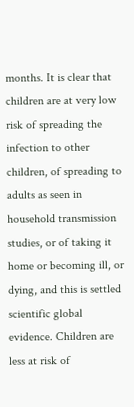months. It is clear that children are at very low risk of spreading the infection to other children, of spreading to adults as seen in household transmission studies, or of taking it home or becoming ill, or dying, and this is settled scientific global evidence. Children are less at risk of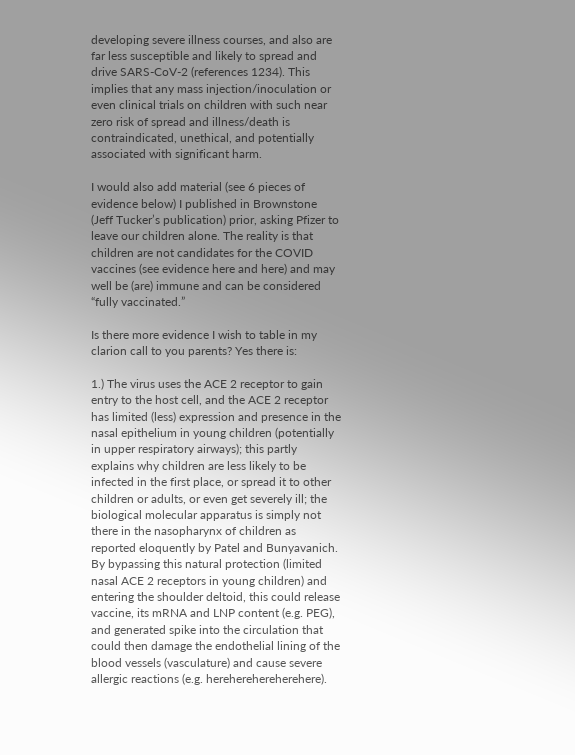developing severe illness courses, and also are far less susceptible and likely to spread and drive SARS-CoV-2 (references 1234). This implies that any mass injection/inoculation or even clinical trials on children with such near zero risk of spread and illness/death is contraindicated, unethical, and potentially associated with significant harm.

I would also add material (see 6 pieces of evidence below) I published in Brownstone (Jeff Tucker’s publication) prior, asking Pfizer to leave our children alone. The reality is that children are not candidates for the COVID vaccines (see evidence here and here) and may well be (are) immune and can be considered “fully vaccinated.”

Is there more evidence I wish to table in my clarion call to you parents? Yes there is:

1.) The virus uses the ACE 2 receptor to gain entry to the host cell, and the ACE 2 receptor has limited (less) expression and presence in the nasal epithelium in young children (potentially in upper respiratory airways); this partly explains why children are less likely to be infected in the first place, or spread it to other children or adults, or even get severely ill; the biological molecular apparatus is simply not there in the nasopharynx of children as reported eloquently by Patel and Bunyavanich. By bypassing this natural protection (limited nasal ACE 2 receptors in young children) and entering the shoulder deltoid, this could release vaccine, its mRNA and LNP content (e.g. PEG), and generated spike into the circulation that could then damage the endothelial lining of the blood vessels (vasculature) and cause severe allergic reactions (e.g. hereherehereherehere).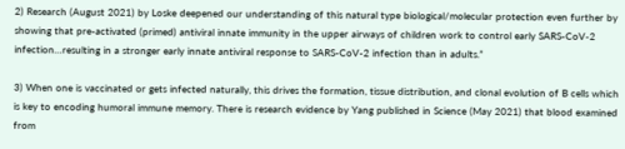2) Research (August 2021) by Loske deepened our understanding of this natural type biological/molecular protection even further by showing that pre-activated (primed) antiviral innate immunity in the upper airways of children work to control early SARS-CoV-2 infection…resulting in a stronger early innate antiviral response to SARS-CoV-2 infection than in adults.”

3) When one is vaccinated or gets infected naturally, this drives the formation, tissue distribution, and clonal evolution of B cells which is key to encoding humoral immune memory. There is research evidence by Yang published in Science (May 2021) that blood examined from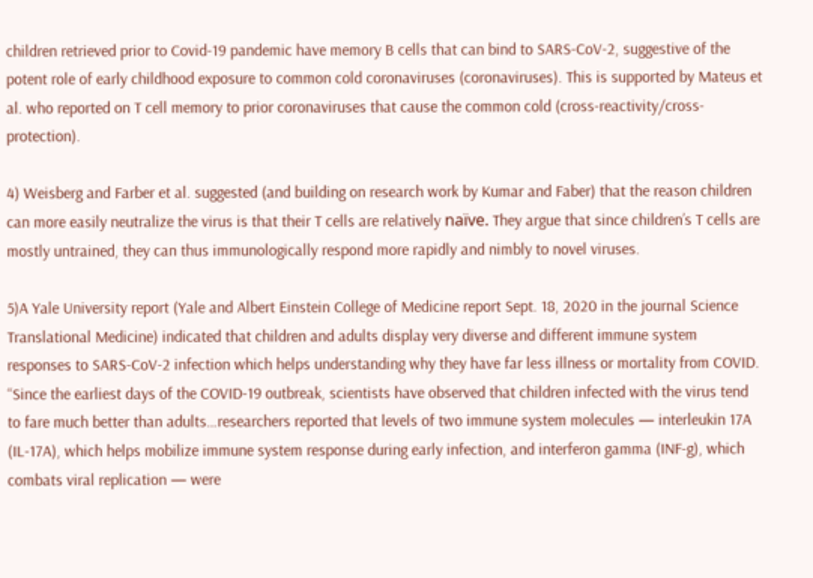children retrieved prior to Covid-19 pandemic have memory B cells that can bind to SARS-CoV-2, suggestive of the potent role of early childhood exposure to common cold coronaviruses (coronaviruses). This is supported by Mateus et al. who reported on T cell memory to prior coronaviruses that cause the common cold (cross-reactivity/cross-protection).

4) Weisberg and Farber et al. suggested (and building on research work by Kumar and Faber) that the reason children can more easily neutralize the virus is that their T cells are relatively naïve. They argue that since children’s T cells are mostly untrained, they can thus immunologically respond more rapidly and nimbly to novel viruses.

5)A Yale University report (Yale and Albert Einstein College of Medicine report Sept. 18, 2020 in the journal Science Translational Medicine) indicated that children and adults display very diverse and different immune system responses to SARS-CoV-2 infection which helps understanding why they have far less illness or mortality from COVID. “Since the earliest days of the COVID-19 outbreak, scientists have observed that children infected with the virus tend to fare much better than adults…researchers reported that levels of two immune system molecules — interleukin 17A (IL-17A), which helps mobilize immune system response during early infection, and interferon gamma (INF-g), which combats viral replication — were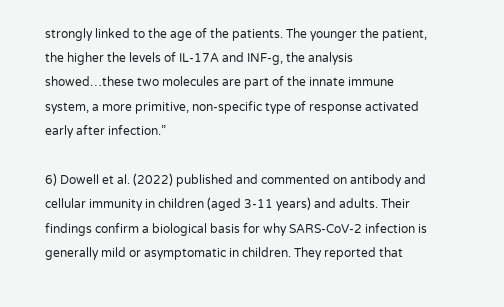strongly linked to the age of the patients. The younger the patient, the higher the levels of IL-17A and INF-g, the analysis showed…these two molecules are part of the innate immune system, a more primitive, non-specific type of response activated early after infection.”

6) Dowell et al. (2022) published and commented on antibody and cellular immunity in children (aged 3-11 years) and adults. Their findings confirm a biological basis for why SARS-CoV-2 infection is generally mild or asymptomatic in children. They reported that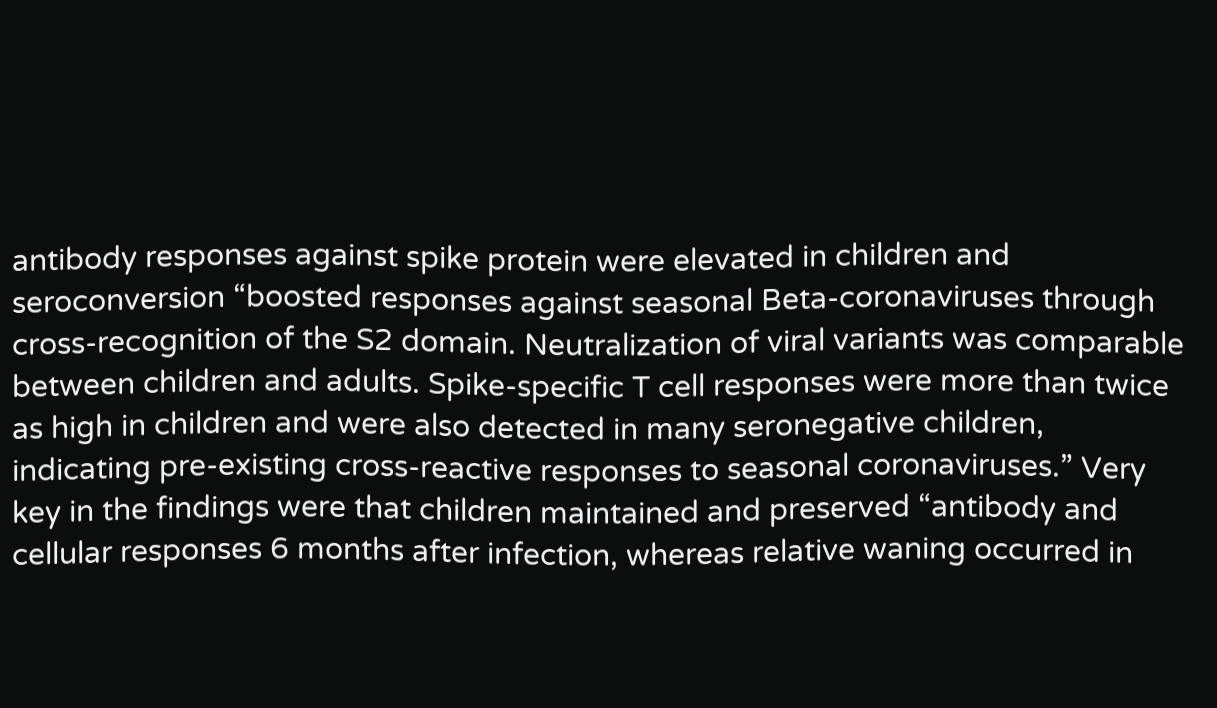antibody responses against spike protein were elevated in children and seroconversion “boosted responses against seasonal Beta-coronaviruses through cross-recognition of the S2 domain. Neutralization of viral variants was comparable between children and adults. Spike-specific T cell responses were more than twice as high in children and were also detected in many seronegative children, indicating pre-existing cross-reactive responses to seasonal coronaviruses.” Very key in the findings were that children maintained and preserved “antibody and cellular responses 6 months after infection, whereas relative waning occurred in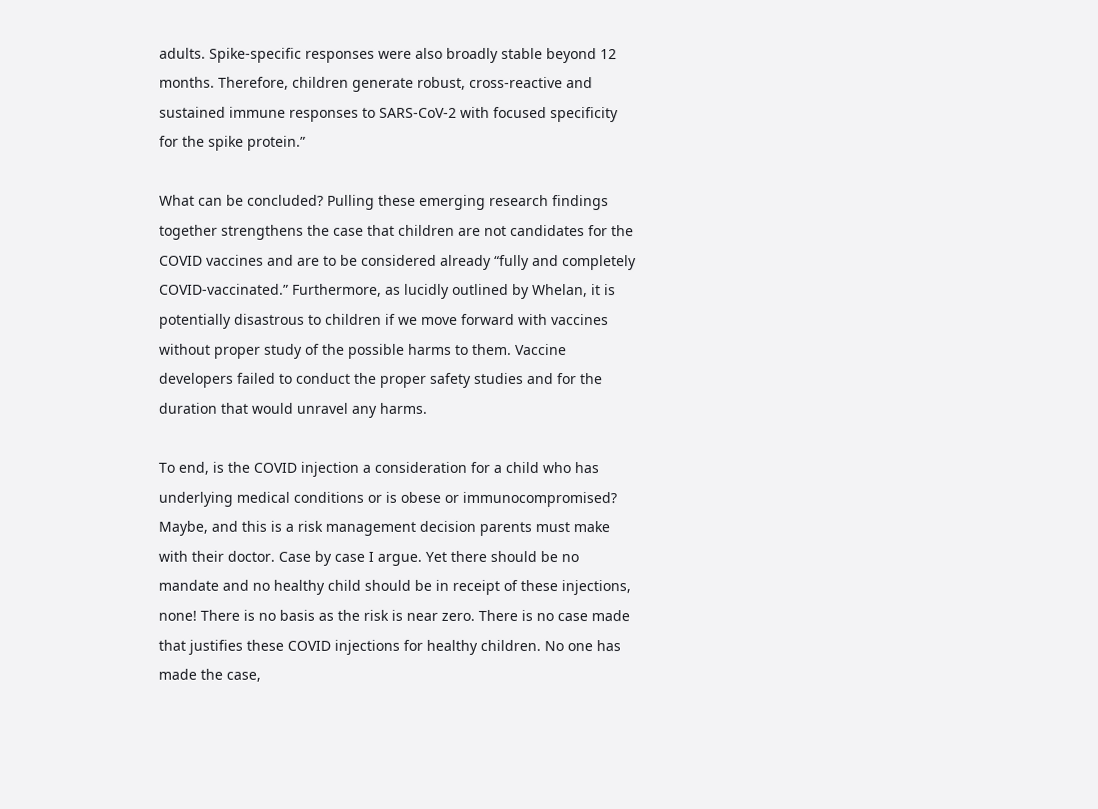adults. Spike-specific responses were also broadly stable beyond 12 months. Therefore, children generate robust, cross-reactive and sustained immune responses to SARS-CoV-2 with focused specificity for the spike protein.”

What can be concluded? Pulling these emerging research findings together strengthens the case that children are not candidates for the COVID vaccines and are to be considered already “fully and completely COVID-vaccinated.” Furthermore, as lucidly outlined by Whelan, it is potentially disastrous to children if we move forward with vaccines without proper study of the possible harms to them. Vaccine developers failed to conduct the proper safety studies and for the duration that would unravel any harms.

To end, is the COVID injection a consideration for a child who has underlying medical conditions or is obese or immunocompromised? Maybe, and this is a risk management decision parents must make with their doctor. Case by case I argue. Yet there should be no mandate and no healthy child should be in receipt of these injections, none! There is no basis as the risk is near zero. There is no case made that justifies these COVID injections for healthy children. No one has made the case,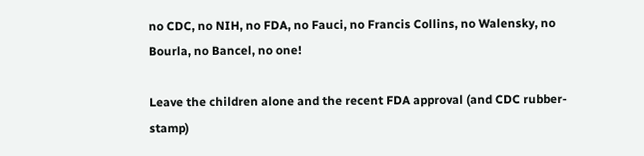no CDC, no NIH, no FDA, no Fauci, no Francis Collins, no Walensky, no Bourla, no Bancel, no one!

Leave the children alone and the recent FDA approval (and CDC rubber-stamp)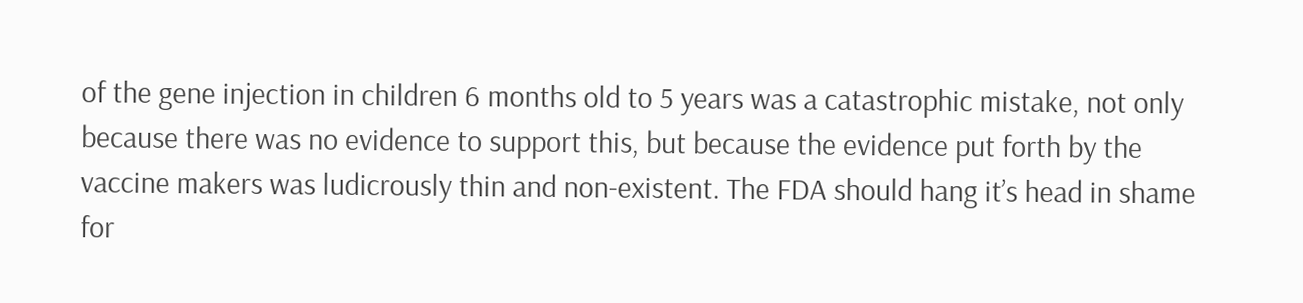of the gene injection in children 6 months old to 5 years was a catastrophic mistake, not only because there was no evidence to support this, but because the evidence put forth by the vaccine makers was ludicrously thin and non-existent. The FDA should hang it’s head in shame for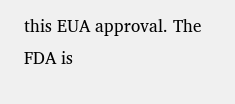this EUA approval. The FDA is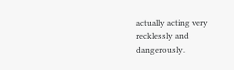actually acting very recklessly and dangerously.